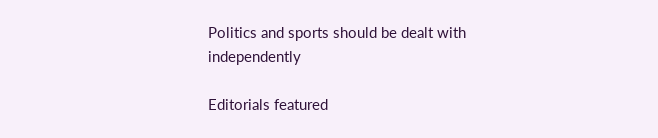Politics and sports should be dealt with independently

Editorials featured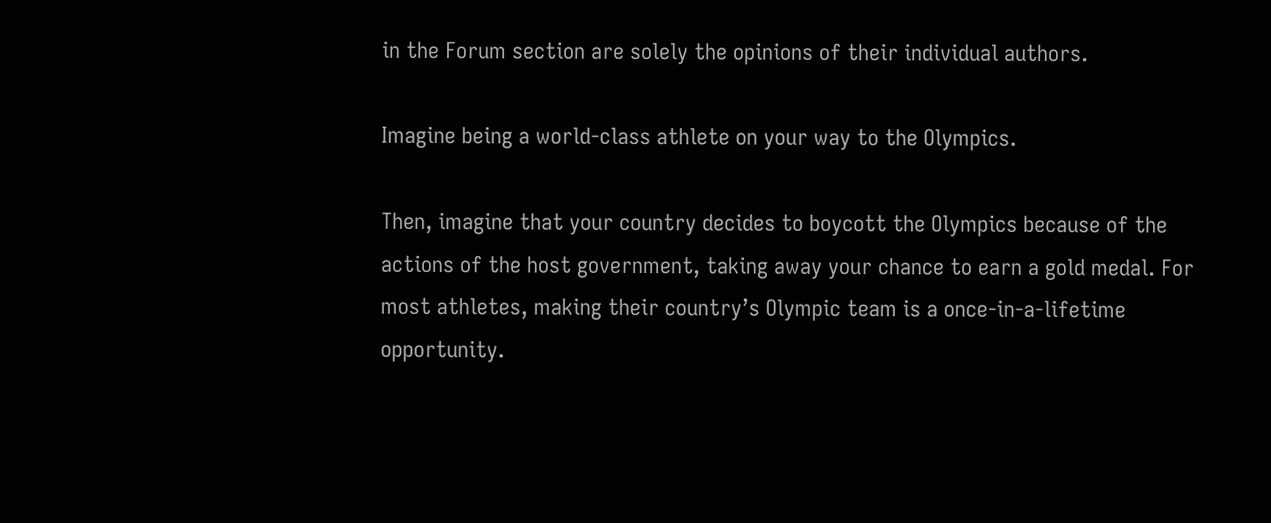in the Forum section are solely the opinions of their individual authors.

Imagine being a world-class athlete on your way to the Olympics.

Then, imagine that your country decides to boycott the Olympics because of the actions of the host government, taking away your chance to earn a gold medal. For most athletes, making their country’s Olympic team is a once-in-a-lifetime opportunity.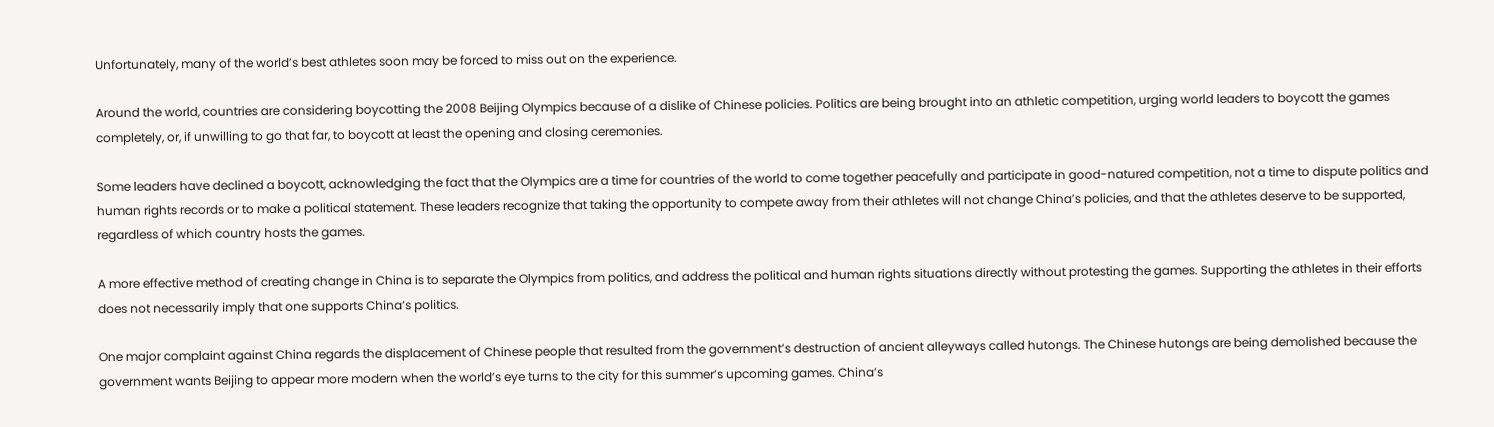Unfortunately, many of the world’s best athletes soon may be forced to miss out on the experience.

Around the world, countries are considering boycotting the 2008 Beijing Olympics because of a dislike of Chinese policies. Politics are being brought into an athletic competition, urging world leaders to boycott the games completely, or, if unwilling to go that far, to boycott at least the opening and closing ceremonies.

Some leaders have declined a boycott, acknowledging the fact that the Olympics are a time for countries of the world to come together peacefully and participate in good-natured competition, not a time to dispute politics and human rights records or to make a political statement. These leaders recognize that taking the opportunity to compete away from their athletes will not change China’s policies, and that the athletes deserve to be supported, regardless of which country hosts the games.

A more effective method of creating change in China is to separate the Olympics from politics, and address the political and human rights situations directly without protesting the games. Supporting the athletes in their efforts does not necessarily imply that one supports China’s politics.

One major complaint against China regards the displacement of Chinese people that resulted from the government’s destruction of ancient alleyways called hutongs. The Chinese hutongs are being demolished because the government wants Beijing to appear more modern when the world’s eye turns to the city for this summer’s upcoming games. China’s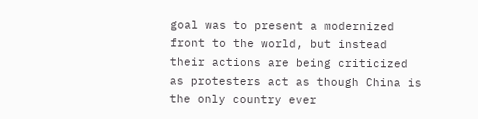goal was to present a modernized front to the world, but instead their actions are being criticized as protesters act as though China is the only country ever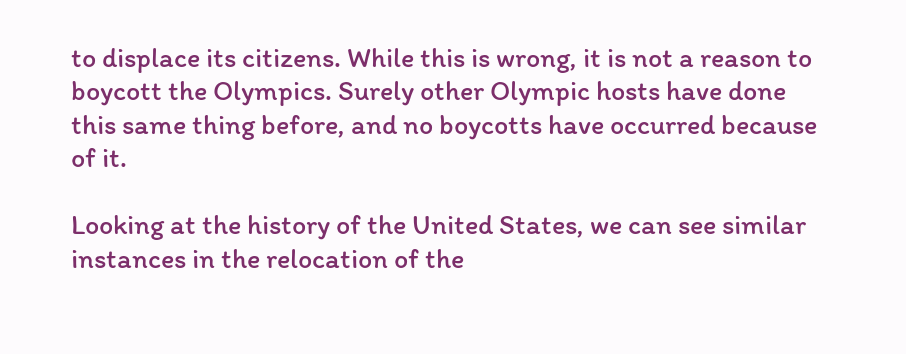to displace its citizens. While this is wrong, it is not a reason to boycott the Olympics. Surely other Olympic hosts have done this same thing before, and no boycotts have occurred because of it.

Looking at the history of the United States, we can see similar instances in the relocation of the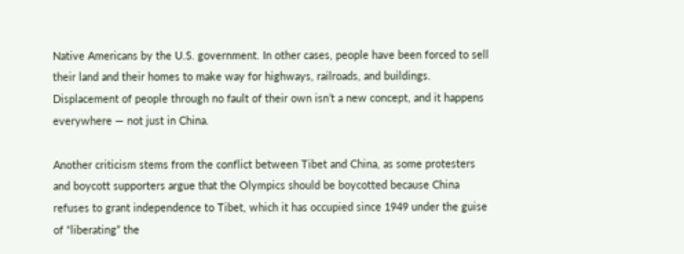Native Americans by the U.S. government. In other cases, people have been forced to sell their land and their homes to make way for highways, railroads, and buildings. Displacement of people through no fault of their own isn’t a new concept, and it happens everywhere — not just in China.

Another criticism stems from the conflict between Tibet and China, as some protesters and boycott supporters argue that the Olympics should be boycotted because China refuses to grant independence to Tibet, which it has occupied since 1949 under the guise of “liberating” the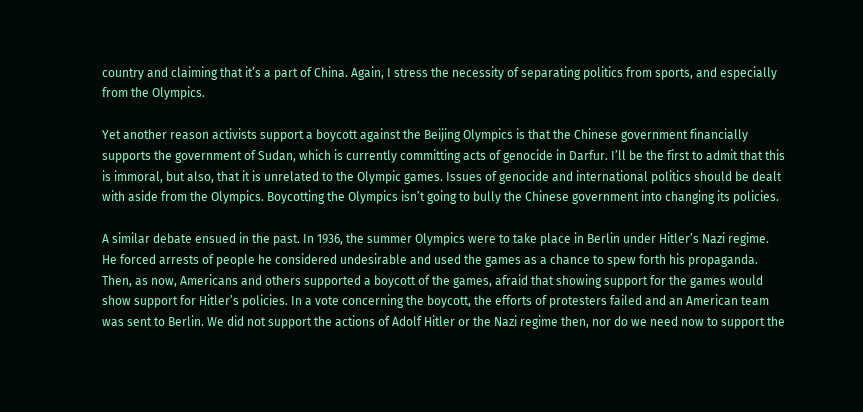country and claiming that it’s a part of China. Again, I stress the necessity of separating politics from sports, and especially from the Olympics.

Yet another reason activists support a boycott against the Beijing Olympics is that the Chinese government financially supports the government of Sudan, which is currently committing acts of genocide in Darfur. I’ll be the first to admit that this is immoral, but also, that it is unrelated to the Olympic games. Issues of genocide and international politics should be dealt with aside from the Olympics. Boycotting the Olympics isn’t going to bully the Chinese government into changing its policies.

A similar debate ensued in the past. In 1936, the summer Olympics were to take place in Berlin under Hitler’s Nazi regime. He forced arrests of people he considered undesirable and used the games as a chance to spew forth his propaganda. Then, as now, Americans and others supported a boycott of the games, afraid that showing support for the games would show support for Hitler’s policies. In a vote concerning the boycott, the efforts of protesters failed and an American team was sent to Berlin. We did not support the actions of Adolf Hitler or the Nazi regime then, nor do we need now to support the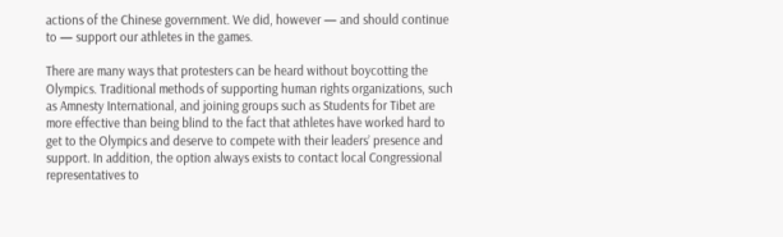actions of the Chinese government. We did, however — and should continue to — support our athletes in the games.

There are many ways that protesters can be heard without boycotting the Olympics. Traditional methods of supporting human rights organizations, such as Amnesty International, and joining groups such as Students for Tibet are more effective than being blind to the fact that athletes have worked hard to get to the Olympics and deserve to compete with their leaders’ presence and support. In addition, the option always exists to contact local Congressional representatives to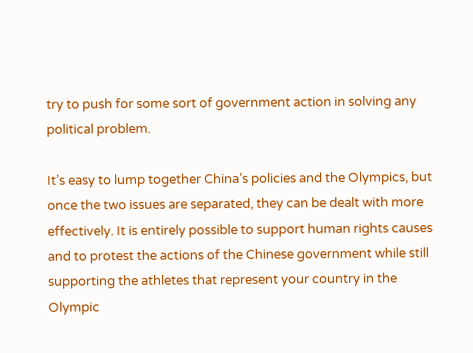try to push for some sort of government action in solving any political problem.

It’s easy to lump together China’s policies and the Olympics, but once the two issues are separated, they can be dealt with more effectively. It is entirely possible to support human rights causes and to protest the actions of the Chinese government while still supporting the athletes that represent your country in the Olympic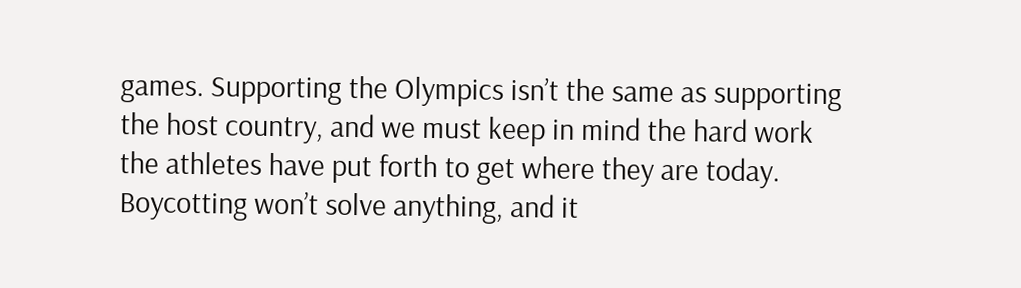games. Supporting the Olympics isn’t the same as supporting the host country, and we must keep in mind the hard work the athletes have put forth to get where they are today. Boycotting won’t solve anything, and it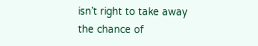isn’t right to take away the chance of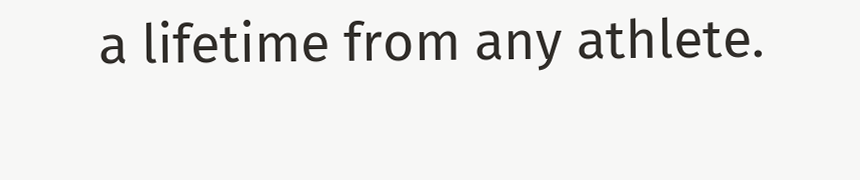a lifetime from any athlete.